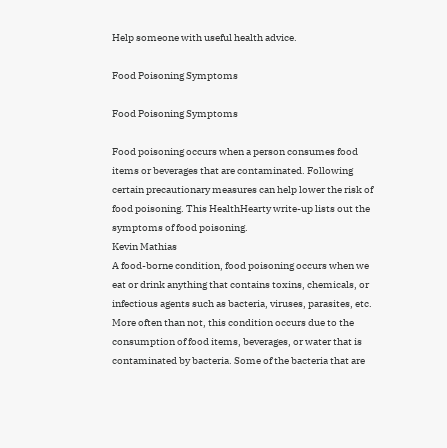Help someone with useful health advice.

Food Poisoning Symptoms

Food Poisoning Symptoms

Food poisoning occurs when a person consumes food items or beverages that are contaminated. Following certain precautionary measures can help lower the risk of food poisoning. This HealthHearty write-up lists out the symptoms of food poisoning.
Kevin Mathias
A food-borne condition, food poisoning occurs when we eat or drink anything that contains toxins, chemicals, or infectious agents such as bacteria, viruses, parasites, etc. More often than not, this condition occurs due to the consumption of food items, beverages, or water that is contaminated by bacteria. Some of the bacteria that are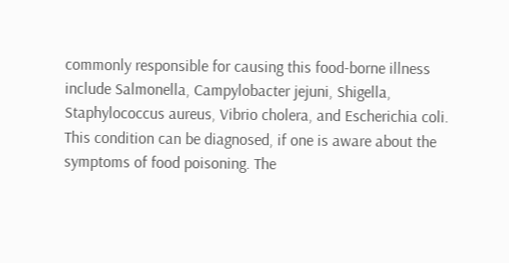commonly responsible for causing this food-borne illness include Salmonella, Campylobacter jejuni, Shigella, Staphylococcus aureus, Vibrio cholera, and Escherichia coli. This condition can be diagnosed, if one is aware about the symptoms of food poisoning. The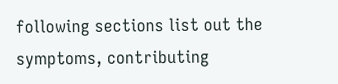following sections list out the symptoms, contributing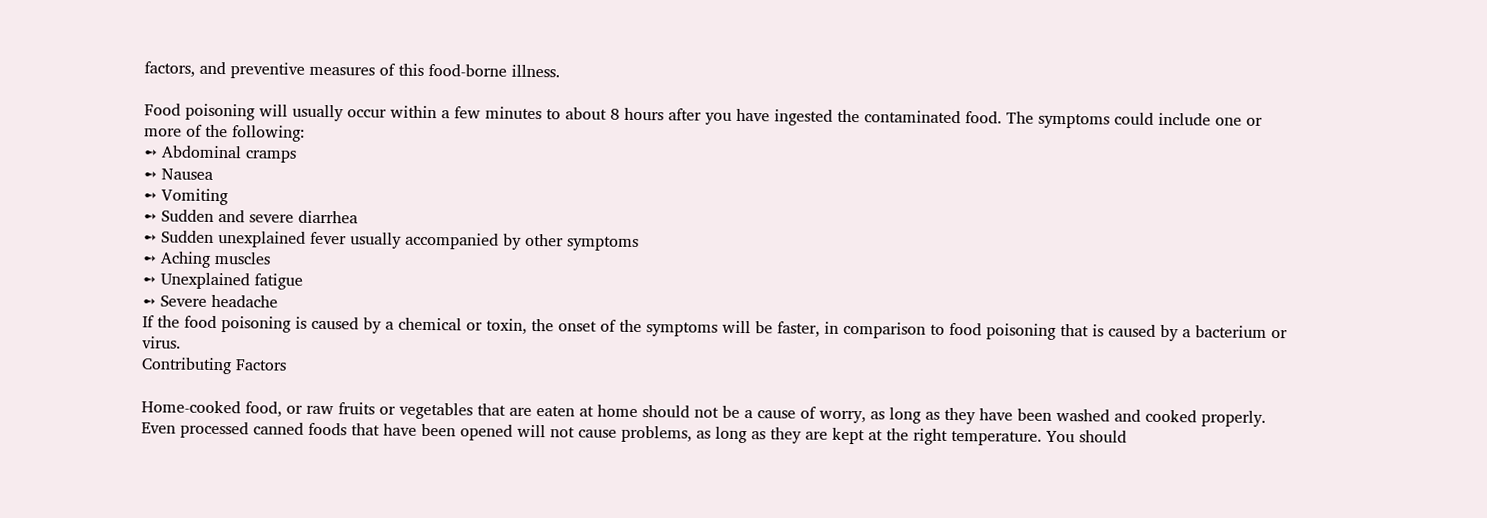factors, and preventive measures of this food-borne illness.

Food poisoning will usually occur within a few minutes to about 8 hours after you have ingested the contaminated food. The symptoms could include one or more of the following:
➻ Abdominal cramps
➻ Nausea
➻ Vomiting
➻ Sudden and severe diarrhea
➻ Sudden unexplained fever usually accompanied by other symptoms
➻ Aching muscles
➻ Unexplained fatigue
➻ Severe headache
If the food poisoning is caused by a chemical or toxin, the onset of the symptoms will be faster, in comparison to food poisoning that is caused by a bacterium or virus.
Contributing Factors

Home-cooked food, or raw fruits or vegetables that are eaten at home should not be a cause of worry, as long as they have been washed and cooked properly. Even processed canned foods that have been opened will not cause problems, as long as they are kept at the right temperature. You should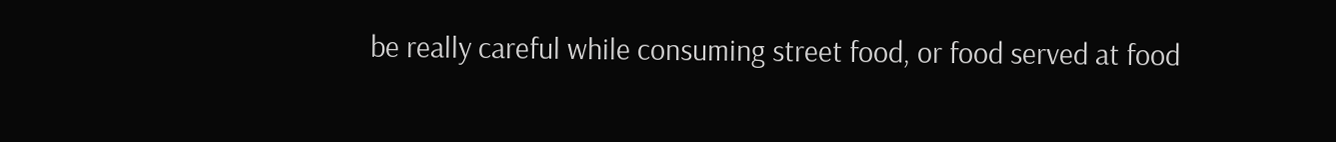be really careful while consuming street food, or food served at food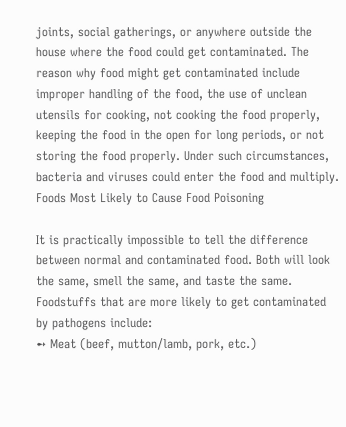joints, social gatherings, or anywhere outside the house where the food could get contaminated. The reason why food might get contaminated include improper handling of the food, the use of unclean utensils for cooking, not cooking the food properly, keeping the food in the open for long periods, or not storing the food properly. Under such circumstances, bacteria and viruses could enter the food and multiply.
Foods Most Likely to Cause Food Poisoning

It is practically impossible to tell the difference between normal and contaminated food. Both will look the same, smell the same, and taste the same. Foodstuffs that are more likely to get contaminated by pathogens include:
➻ Meat (beef, mutton/lamb, pork, etc.)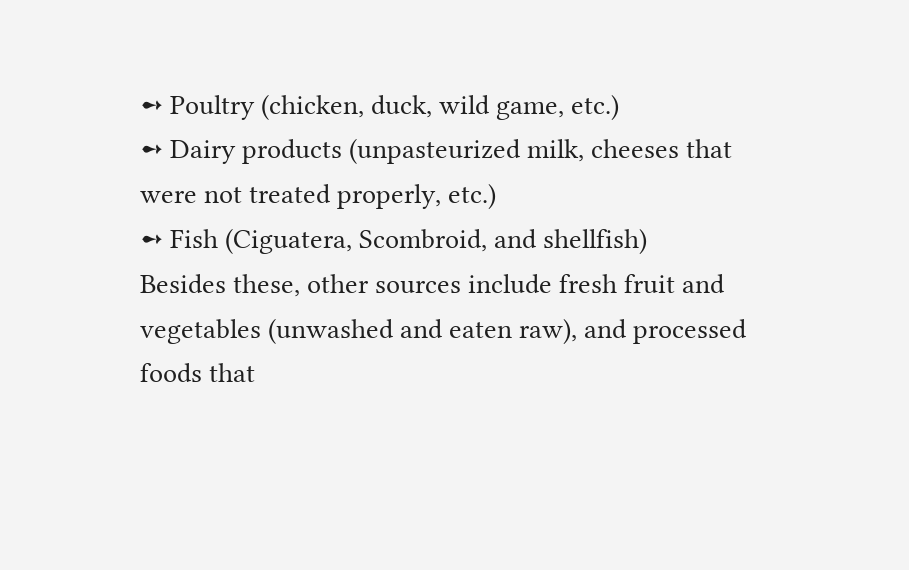➻ Poultry (chicken, duck, wild game, etc.)
➻ Dairy products (unpasteurized milk, cheeses that were not treated properly, etc.)
➻ Fish (Ciguatera, Scombroid, and shellfish)
Besides these, other sources include fresh fruit and vegetables (unwashed and eaten raw), and processed foods that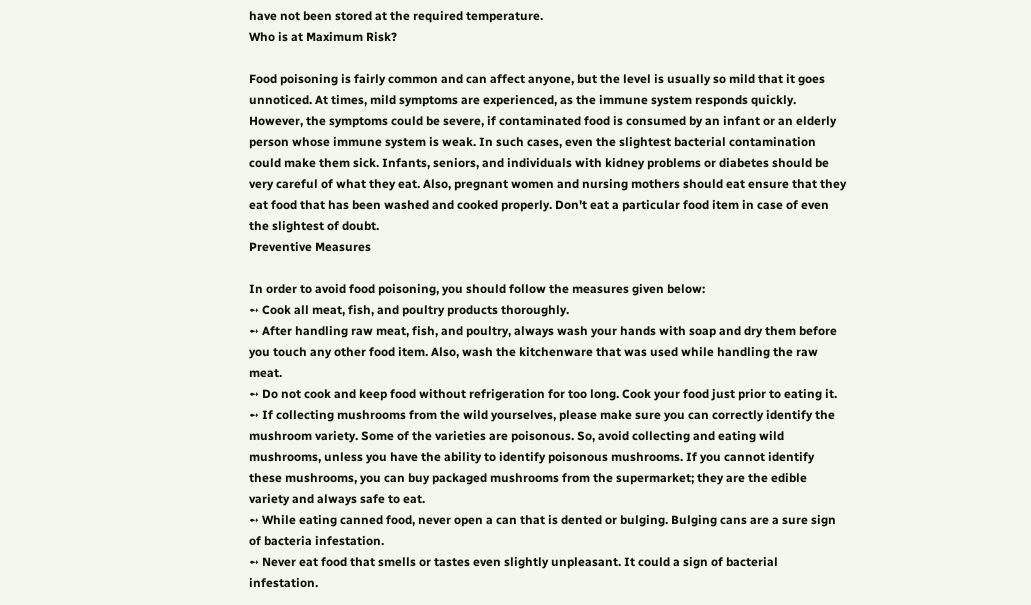have not been stored at the required temperature.
Who is at Maximum Risk?

Food poisoning is fairly common and can affect anyone, but the level is usually so mild that it goes unnoticed. At times, mild symptoms are experienced, as the immune system responds quickly. However, the symptoms could be severe, if contaminated food is consumed by an infant or an elderly person whose immune system is weak. In such cases, even the slightest bacterial contamination could make them sick. Infants, seniors, and individuals with kidney problems or diabetes should be very careful of what they eat. Also, pregnant women and nursing mothers should eat ensure that they eat food that has been washed and cooked properly. Don't eat a particular food item in case of even the slightest of doubt.
Preventive Measures

In order to avoid food poisoning, you should follow the measures given below:
➻ Cook all meat, fish, and poultry products thoroughly.
➻ After handling raw meat, fish, and poultry, always wash your hands with soap and dry them before you touch any other food item. Also, wash the kitchenware that was used while handling the raw meat.
➻ Do not cook and keep food without refrigeration for too long. Cook your food just prior to eating it.
➻ If collecting mushrooms from the wild yourselves, please make sure you can correctly identify the mushroom variety. Some of the varieties are poisonous. So, avoid collecting and eating wild mushrooms, unless you have the ability to identify poisonous mushrooms. If you cannot identify these mushrooms, you can buy packaged mushrooms from the supermarket; they are the edible variety and always safe to eat.
➻ While eating canned food, never open a can that is dented or bulging. Bulging cans are a sure sign of bacteria infestation.
➻ Never eat food that smells or tastes even slightly unpleasant. It could a sign of bacterial infestation.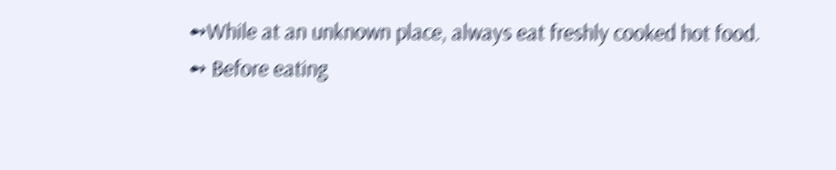➻While at an unknown place, always eat freshly cooked hot food.
➻ Before eating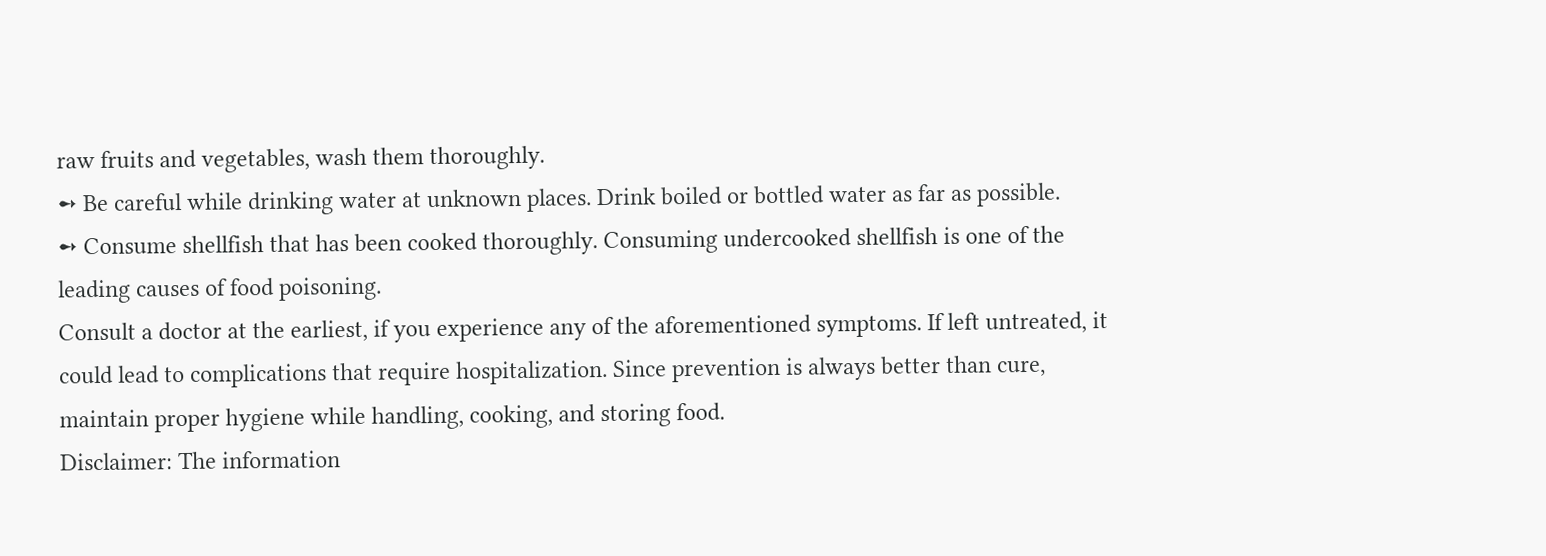raw fruits and vegetables, wash them thoroughly.
➻ Be careful while drinking water at unknown places. Drink boiled or bottled water as far as possible.
➻ Consume shellfish that has been cooked thoroughly. Consuming undercooked shellfish is one of the leading causes of food poisoning.
Consult a doctor at the earliest, if you experience any of the aforementioned symptoms. If left untreated, it could lead to complications that require hospitalization. Since prevention is always better than cure, maintain proper hygiene while handling, cooking, and storing food.
Disclaimer: The information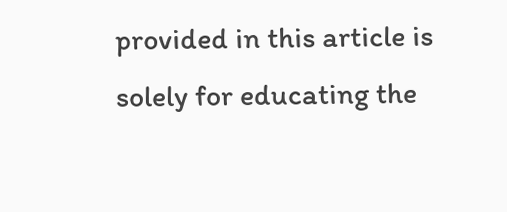provided in this article is solely for educating the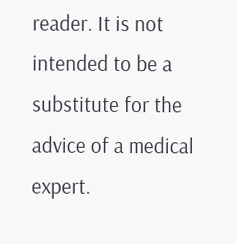reader. It is not intended to be a substitute for the advice of a medical expert.